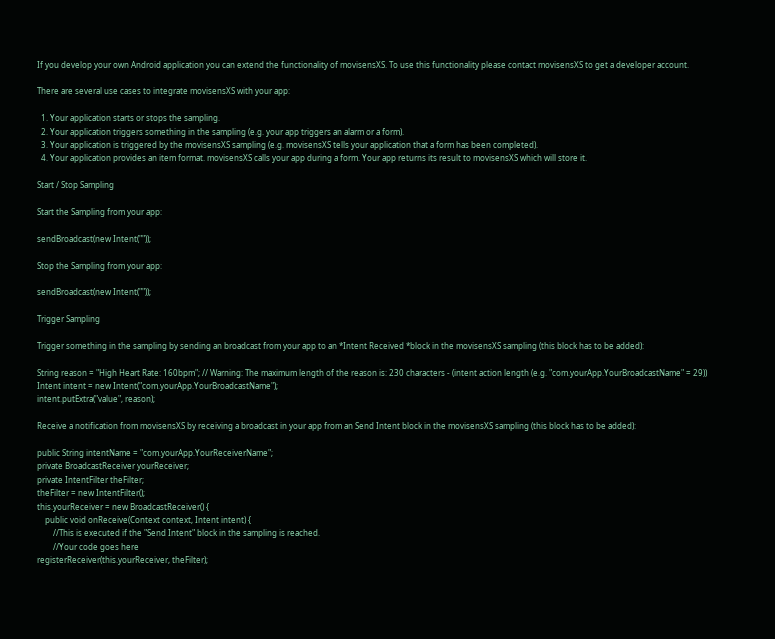If you develop your own Android application you can extend the functionality of movisensXS. To use this functionality please contact movisensXS to get a developer account.

There are several use cases to integrate movisensXS with your app:

  1. Your application starts or stops the sampling.
  2. Your application triggers something in the sampling (e.g. your app triggers an alarm or a form).
  3. Your application is triggered by the movisensXS sampling (e.g. movisensXS tells your application that a form has been completed).
  4. Your application provides an item format. movisensXS calls your app during a form. Your app returns its result to movisensXS which will store it.

Start / Stop Sampling

Start the Sampling from your app:

sendBroadcast(new Intent(""));

Stop the Sampling from your app:

sendBroadcast(new Intent(""));

Trigger Sampling

Trigger something in the sampling by sending an broadcast from your app to an *Intent Received *block in the movisensXS sampling (this block has to be added):

String reason = "High Heart Rate: 160bpm"; // Warning: The maximum length of the reason is: 230 characters - (intent action length (e.g. "com.yourApp.YourBroadcastName" = 29))
Intent intent = new Intent("com.yourApp.YourBroadcastName");
intent.putExtra("value", reason);

Receive a notification from movisensXS by receiving a broadcast in your app from an Send Intent block in the movisensXS sampling (this block has to be added):

public String intentName = "com.yourApp.YourReceiverName";
private BroadcastReceiver yourReceiver;
private IntentFilter theFilter;
theFilter = new IntentFilter();
this.yourReceiver = new BroadcastReceiver() {
    public void onReceive(Context context, Intent intent) {
        //This is executed if the "Send Intent" block in the sampling is reached.
        //Your code goes here
registerReceiver(this.yourReceiver, theFilter);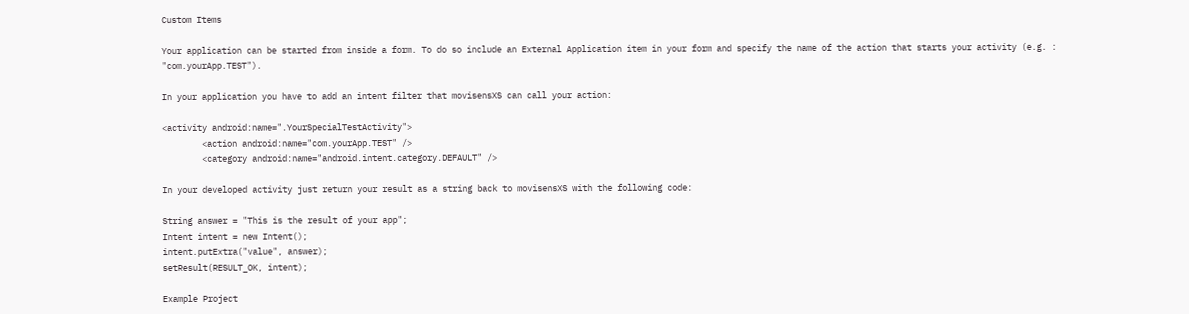Custom Items

Your application can be started from inside a form. To do so include an External Application item in your form and specify the name of the action that starts your activity (e.g. : "com.yourApp.TEST").

In your application you have to add an intent filter that movisensXS can call your action:

<activity android:name=".YourSpecialTestActivity">
        <action android:name="com.yourApp.TEST" />
        <category android:name="android.intent.category.DEFAULT" />

In your developed activity just return your result as a string back to movisensXS with the following code:

String answer = "This is the result of your app";
Intent intent = new Intent();
intent.putExtra("value", answer);
setResult(RESULT_OK, intent);

Example Project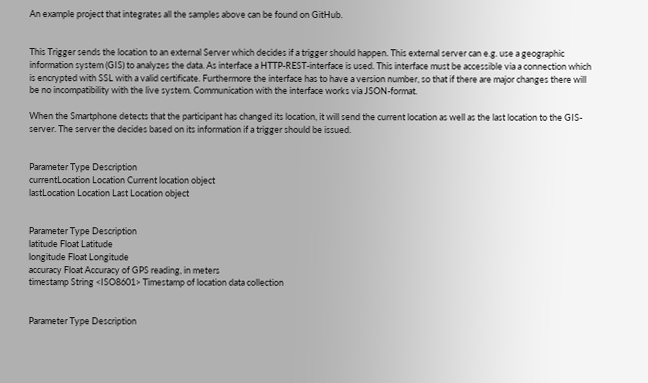An example project that integrates all the samples above can be found on GitHub.


This Trigger sends the location to an external Server which decides if a trigger should happen. This external server can e.g. use a geographic information system (GIS) to analyzes the data. As interface a HTTP-REST-interface is used. This interface must be accessible via a connection which is encrypted with SSL with a valid certificate. Furthermore the interface has to have a version number, so that if there are major changes there will be no incompatibility with the live system. Communication with the interface works via JSON-format.

When the Smartphone detects that the participant has changed its location, it will send the current location as well as the last location to the GIS-server. The server the decides based on its information if a trigger should be issued.


Parameter Type Description
currentLocation Location Current location object
lastLocation Location Last Location object


Parameter Type Description
latitude Float Latitude
longitude Float Longitude
accuracy Float Accuracy of GPS reading, in meters
timestamp String <ISO8601> Timestamp of location data collection


Parameter Type Description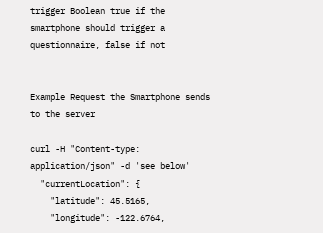trigger Boolean true if the smartphone should trigger a questionnaire, false if not


Example Request the Smartphone sends to the server

curl -H "Content-type: application/json" -d 'see below'
  "currentLocation": {
    "latitude": 45.5165,
    "longitude": -122.6764,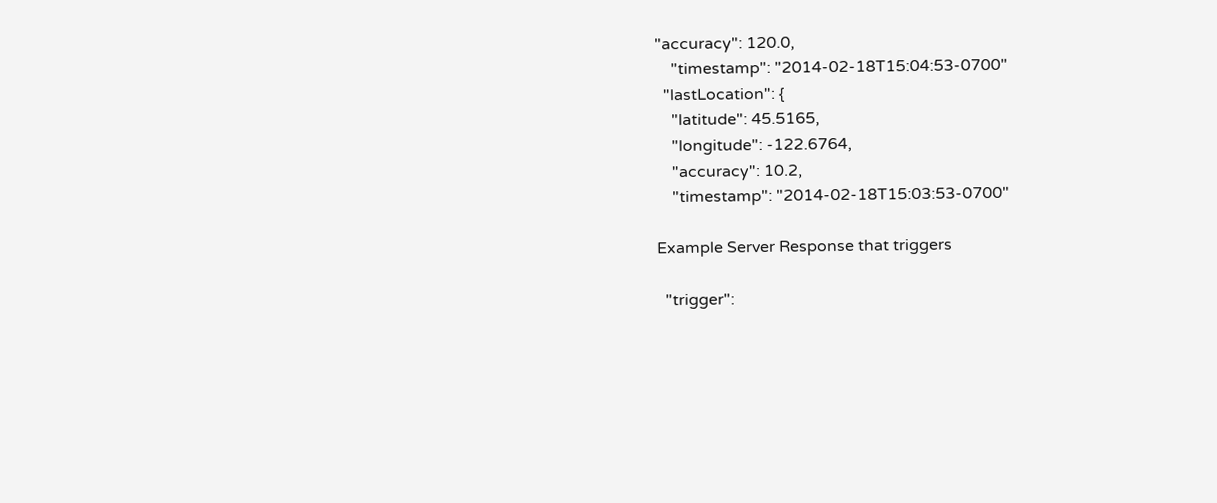"accuracy": 120.0,
    "timestamp": "2014-02-18T15:04:53-0700"
  "lastLocation": {
    "latitude": 45.5165,
    "longitude": -122.6764,
    "accuracy": 10.2,
    "timestamp": "2014-02-18T15:03:53-0700"

Example Server Response that triggers

  "trigger":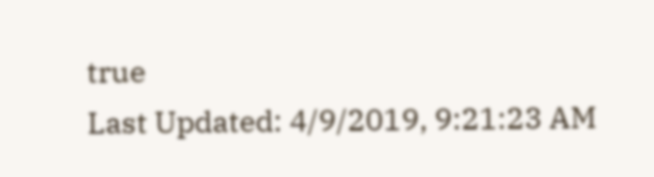true
Last Updated: 4/9/2019, 9:21:23 AM